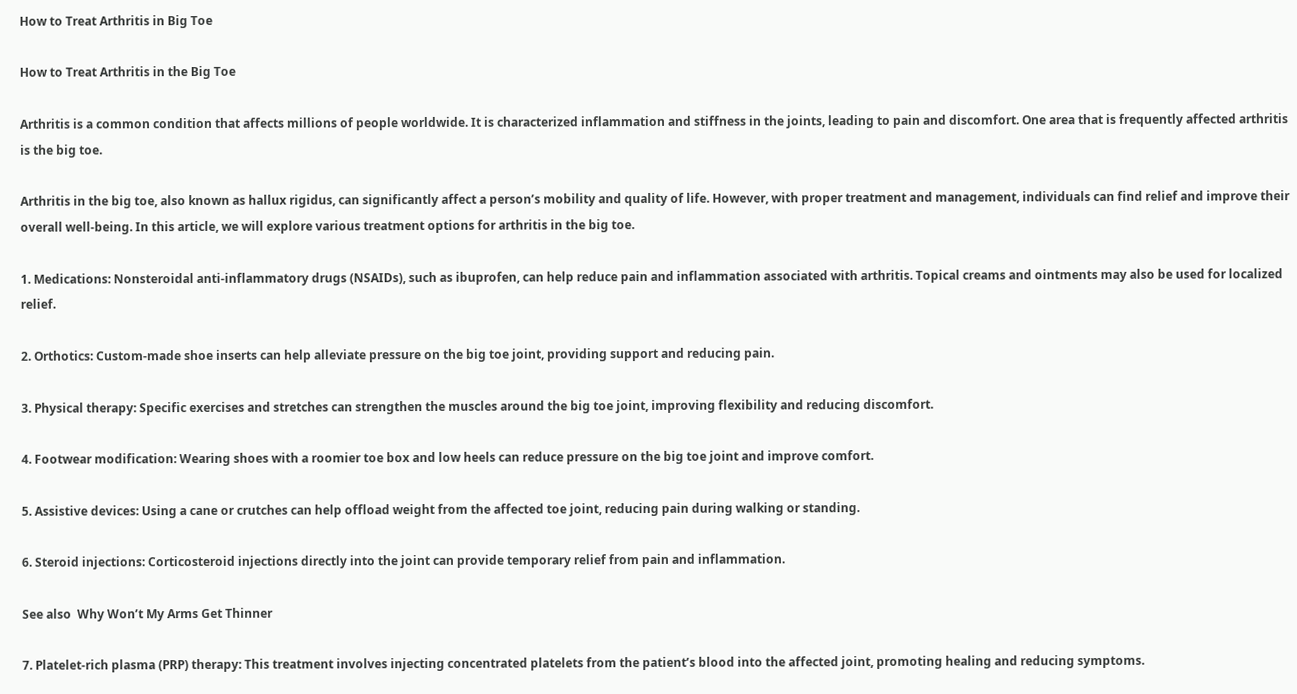How to Treat Arthritis in Big Toe

How to Treat Arthritis in the Big Toe

Arthritis is a common condition that affects millions of people worldwide. It is characterized inflammation and stiffness in the joints, leading to pain and discomfort. One area that is frequently affected arthritis is the big toe.

Arthritis in the big toe, also known as hallux rigidus, can significantly affect a person’s mobility and quality of life. However, with proper treatment and management, individuals can find relief and improve their overall well-being. In this article, we will explore various treatment options for arthritis in the big toe.

1. Medications: Nonsteroidal anti-inflammatory drugs (NSAIDs), such as ibuprofen, can help reduce pain and inflammation associated with arthritis. Topical creams and ointments may also be used for localized relief.

2. Orthotics: Custom-made shoe inserts can help alleviate pressure on the big toe joint, providing support and reducing pain.

3. Physical therapy: Specific exercises and stretches can strengthen the muscles around the big toe joint, improving flexibility and reducing discomfort.

4. Footwear modification: Wearing shoes with a roomier toe box and low heels can reduce pressure on the big toe joint and improve comfort.

5. Assistive devices: Using a cane or crutches can help offload weight from the affected toe joint, reducing pain during walking or standing.

6. Steroid injections: Corticosteroid injections directly into the joint can provide temporary relief from pain and inflammation.

See also  Why Won’t My Arms Get Thinner

7. Platelet-rich plasma (PRP) therapy: This treatment involves injecting concentrated platelets from the patient’s blood into the affected joint, promoting healing and reducing symptoms.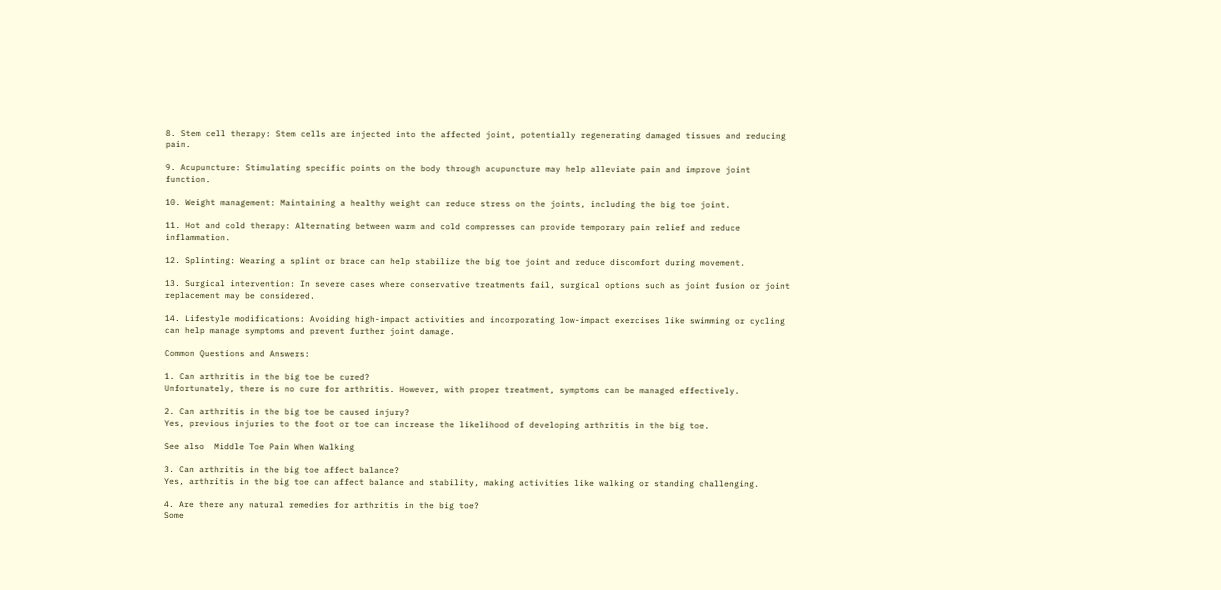8. Stem cell therapy: Stem cells are injected into the affected joint, potentially regenerating damaged tissues and reducing pain.

9. Acupuncture: Stimulating specific points on the body through acupuncture may help alleviate pain and improve joint function.

10. Weight management: Maintaining a healthy weight can reduce stress on the joints, including the big toe joint.

11. Hot and cold therapy: Alternating between warm and cold compresses can provide temporary pain relief and reduce inflammation.

12. Splinting: Wearing a splint or brace can help stabilize the big toe joint and reduce discomfort during movement.

13. Surgical intervention: In severe cases where conservative treatments fail, surgical options such as joint fusion or joint replacement may be considered.

14. Lifestyle modifications: Avoiding high-impact activities and incorporating low-impact exercises like swimming or cycling can help manage symptoms and prevent further joint damage.

Common Questions and Answers:

1. Can arthritis in the big toe be cured?
Unfortunately, there is no cure for arthritis. However, with proper treatment, symptoms can be managed effectively.

2. Can arthritis in the big toe be caused injury?
Yes, previous injuries to the foot or toe can increase the likelihood of developing arthritis in the big toe.

See also  Middle Toe Pain When Walking

3. Can arthritis in the big toe affect balance?
Yes, arthritis in the big toe can affect balance and stability, making activities like walking or standing challenging.

4. Are there any natural remedies for arthritis in the big toe?
Some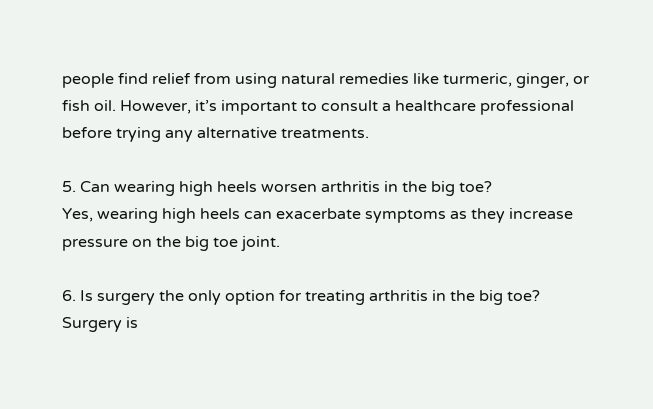people find relief from using natural remedies like turmeric, ginger, or fish oil. However, it’s important to consult a healthcare professional before trying any alternative treatments.

5. Can wearing high heels worsen arthritis in the big toe?
Yes, wearing high heels can exacerbate symptoms as they increase pressure on the big toe joint.

6. Is surgery the only option for treating arthritis in the big toe?
Surgery is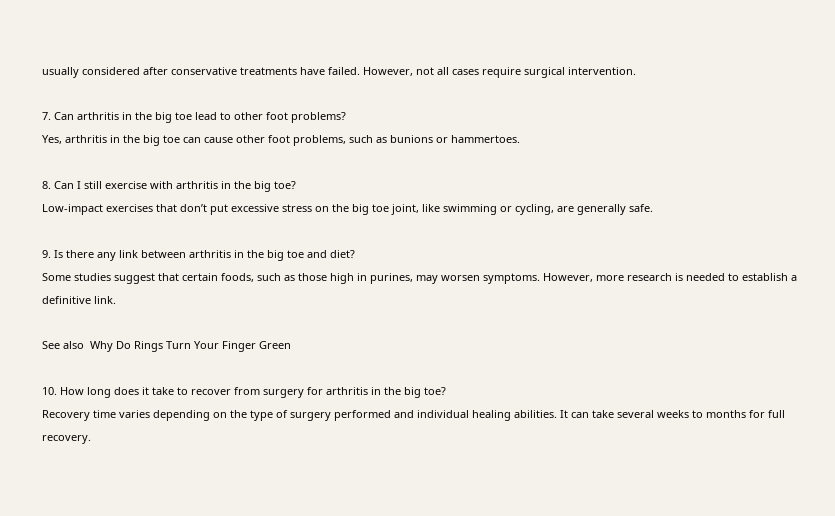usually considered after conservative treatments have failed. However, not all cases require surgical intervention.

7. Can arthritis in the big toe lead to other foot problems?
Yes, arthritis in the big toe can cause other foot problems, such as bunions or hammertoes.

8. Can I still exercise with arthritis in the big toe?
Low-impact exercises that don’t put excessive stress on the big toe joint, like swimming or cycling, are generally safe.

9. Is there any link between arthritis in the big toe and diet?
Some studies suggest that certain foods, such as those high in purines, may worsen symptoms. However, more research is needed to establish a definitive link.

See also  Why Do Rings Turn Your Finger Green

10. How long does it take to recover from surgery for arthritis in the big toe?
Recovery time varies depending on the type of surgery performed and individual healing abilities. It can take several weeks to months for full recovery.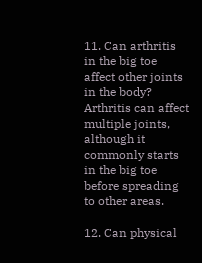11. Can arthritis in the big toe affect other joints in the body?
Arthritis can affect multiple joints, although it commonly starts in the big toe before spreading to other areas.

12. Can physical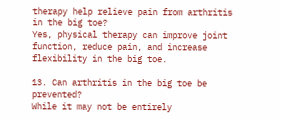therapy help relieve pain from arthritis in the big toe?
Yes, physical therapy can improve joint function, reduce pain, and increase flexibility in the big toe.

13. Can arthritis in the big toe be prevented?
While it may not be entirely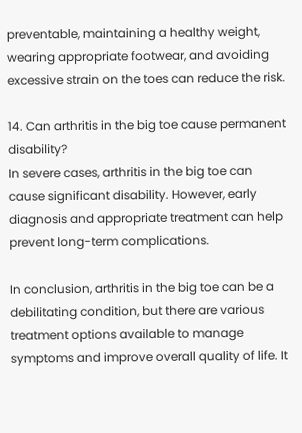preventable, maintaining a healthy weight, wearing appropriate footwear, and avoiding excessive strain on the toes can reduce the risk.

14. Can arthritis in the big toe cause permanent disability?
In severe cases, arthritis in the big toe can cause significant disability. However, early diagnosis and appropriate treatment can help prevent long-term complications.

In conclusion, arthritis in the big toe can be a debilitating condition, but there are various treatment options available to manage symptoms and improve overall quality of life. It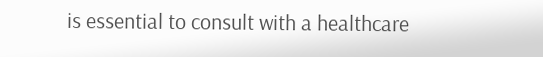is essential to consult with a healthcare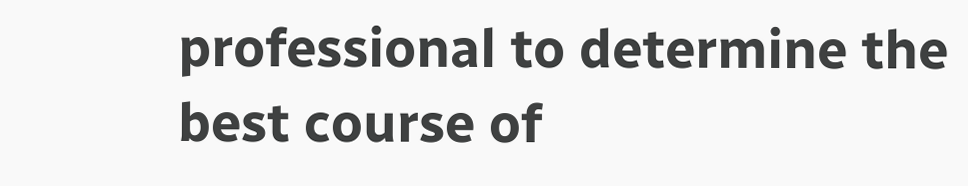professional to determine the best course of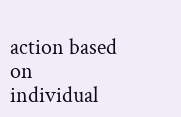action based on individual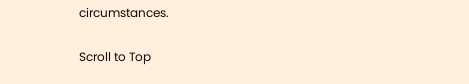circumstances.

Scroll to Top